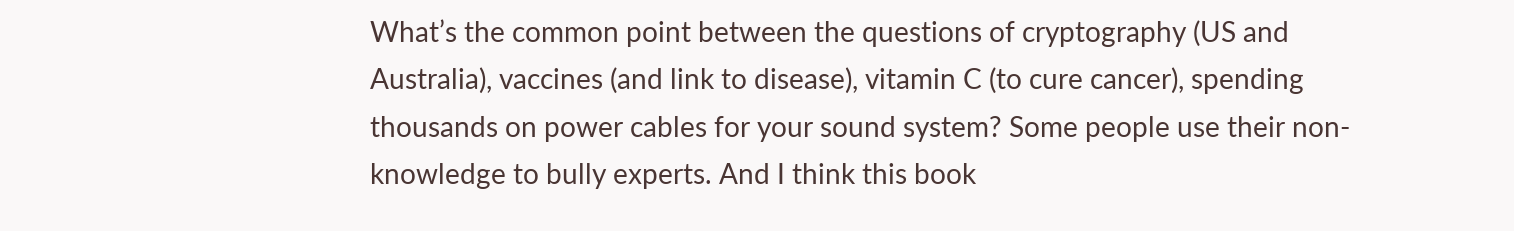What’s the common point between the questions of cryptography (US and Australia), vaccines (and link to disease), vitamin C (to cure cancer), spending thousands on power cables for your sound system? Some people use their non-knowledge to bully experts. And I think this book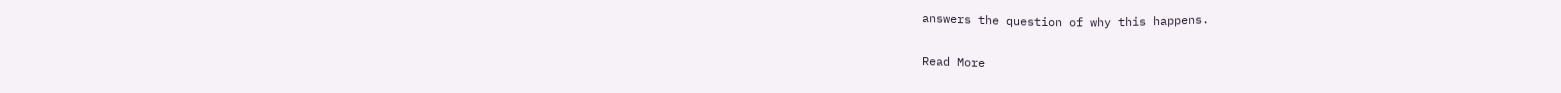answers the question of why this happens.

Read More